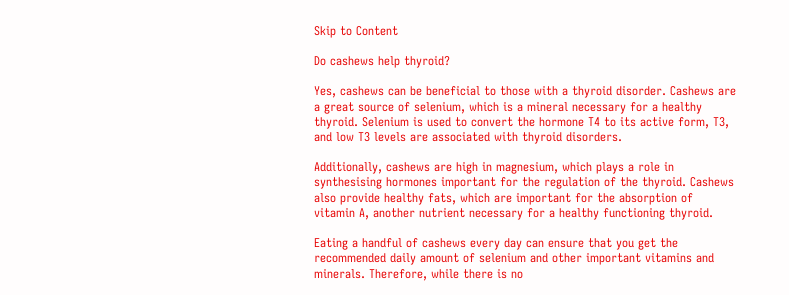Skip to Content

Do cashews help thyroid?

Yes, cashews can be beneficial to those with a thyroid disorder. Cashews are a great source of selenium, which is a mineral necessary for a healthy thyroid. Selenium is used to convert the hormone T4 to its active form, T3, and low T3 levels are associated with thyroid disorders.

Additionally, cashews are high in magnesium, which plays a role in synthesising hormones important for the regulation of the thyroid. Cashews also provide healthy fats, which are important for the absorption of vitamin A, another nutrient necessary for a healthy functioning thyroid.

Eating a handful of cashews every day can ensure that you get the recommended daily amount of selenium and other important vitamins and minerals. Therefore, while there is no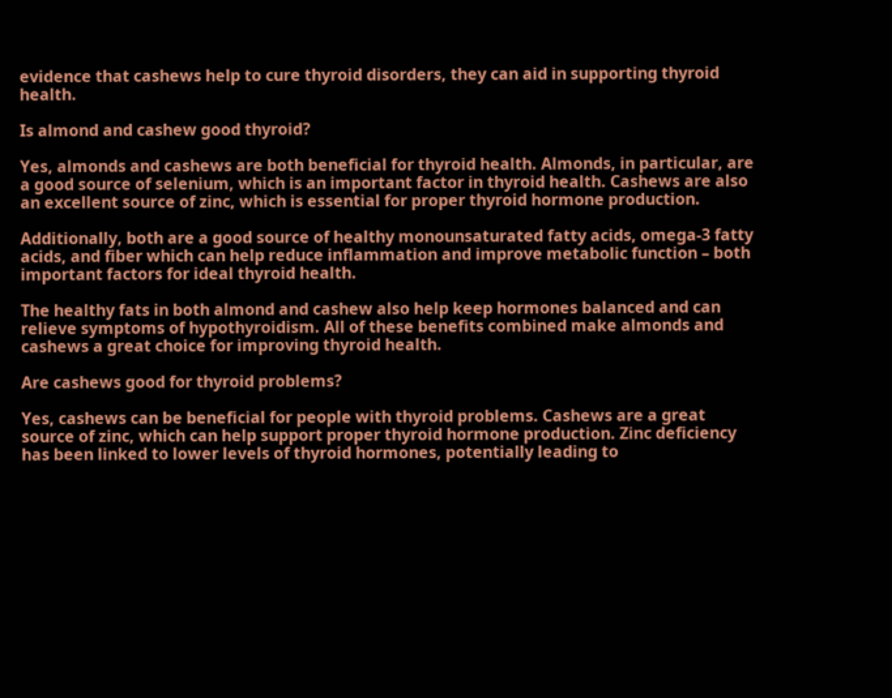evidence that cashews help to cure thyroid disorders, they can aid in supporting thyroid health.

Is almond and cashew good thyroid?

Yes, almonds and cashews are both beneficial for thyroid health. Almonds, in particular, are a good source of selenium, which is an important factor in thyroid health. Cashews are also an excellent source of zinc, which is essential for proper thyroid hormone production.

Additionally, both are a good source of healthy monounsaturated fatty acids, omega-3 fatty acids, and fiber which can help reduce inflammation and improve metabolic function – both important factors for ideal thyroid health.

The healthy fats in both almond and cashew also help keep hormones balanced and can relieve symptoms of hypothyroidism. All of these benefits combined make almonds and cashews a great choice for improving thyroid health.

Are cashews good for thyroid problems?

Yes, cashews can be beneficial for people with thyroid problems. Cashews are a great source of zinc, which can help support proper thyroid hormone production. Zinc deficiency has been linked to lower levels of thyroid hormones, potentially leading to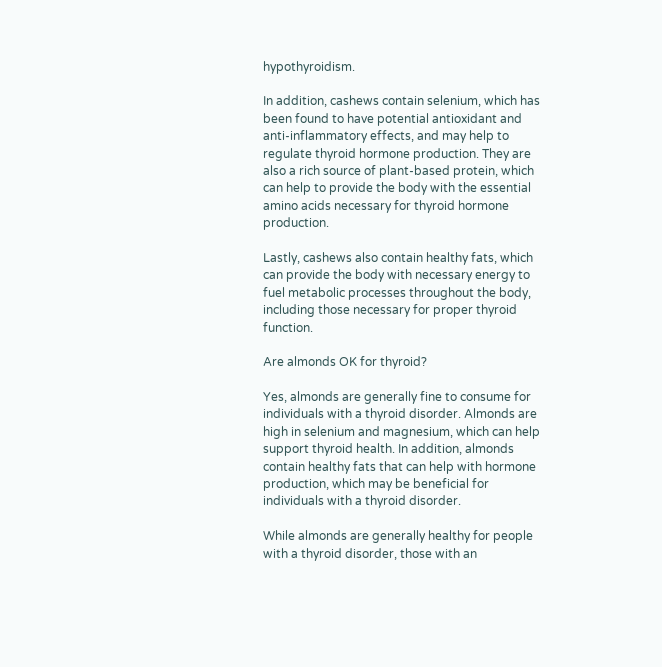hypothyroidism.

In addition, cashews contain selenium, which has been found to have potential antioxidant and anti-inflammatory effects, and may help to regulate thyroid hormone production. They are also a rich source of plant-based protein, which can help to provide the body with the essential amino acids necessary for thyroid hormone production.

Lastly, cashews also contain healthy fats, which can provide the body with necessary energy to fuel metabolic processes throughout the body, including those necessary for proper thyroid function.

Are almonds OK for thyroid?

Yes, almonds are generally fine to consume for individuals with a thyroid disorder. Almonds are high in selenium and magnesium, which can help support thyroid health. In addition, almonds contain healthy fats that can help with hormone production, which may be beneficial for individuals with a thyroid disorder.

While almonds are generally healthy for people with a thyroid disorder, those with an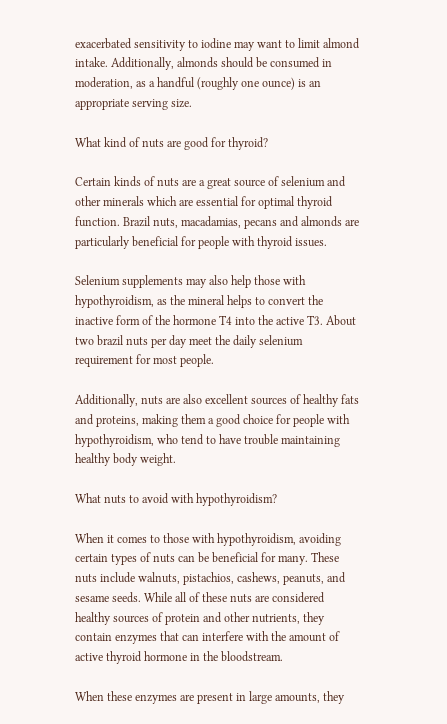exacerbated sensitivity to iodine may want to limit almond intake. Additionally, almonds should be consumed in moderation, as a handful (roughly one ounce) is an appropriate serving size.

What kind of nuts are good for thyroid?

Certain kinds of nuts are a great source of selenium and other minerals which are essential for optimal thyroid function. Brazil nuts, macadamias, pecans and almonds are particularly beneficial for people with thyroid issues.

Selenium supplements may also help those with hypothyroidism, as the mineral helps to convert the inactive form of the hormone T4 into the active T3. About two brazil nuts per day meet the daily selenium requirement for most people.

Additionally, nuts are also excellent sources of healthy fats and proteins, making them a good choice for people with hypothyroidism, who tend to have trouble maintaining healthy body weight.

What nuts to avoid with hypothyroidism?

When it comes to those with hypothyroidism, avoiding certain types of nuts can be beneficial for many. These nuts include walnuts, pistachios, cashews, peanuts, and sesame seeds. While all of these nuts are considered healthy sources of protein and other nutrients, they contain enzymes that can interfere with the amount of active thyroid hormone in the bloodstream.

When these enzymes are present in large amounts, they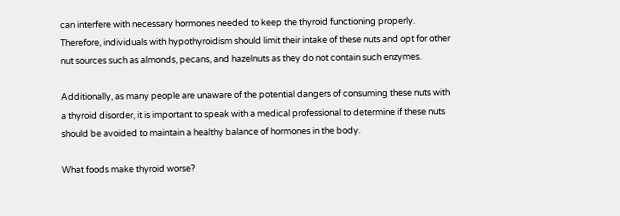can interfere with necessary hormones needed to keep the thyroid functioning properly. Therefore, individuals with hypothyroidism should limit their intake of these nuts and opt for other nut sources such as almonds, pecans, and hazelnuts as they do not contain such enzymes.

Additionally, as many people are unaware of the potential dangers of consuming these nuts with a thyroid disorder, it is important to speak with a medical professional to determine if these nuts should be avoided to maintain a healthy balance of hormones in the body.

What foods make thyroid worse?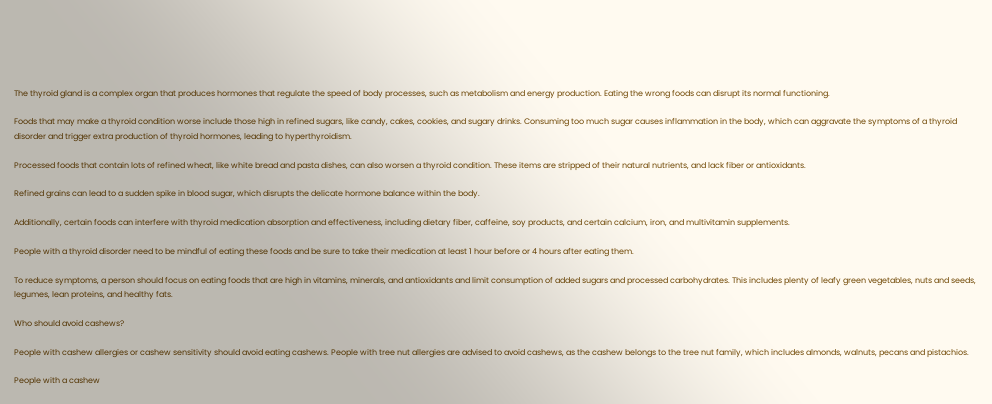The thyroid gland is a complex organ that produces hormones that regulate the speed of body processes, such as metabolism and energy production. Eating the wrong foods can disrupt its normal functioning.

Foods that may make a thyroid condition worse include those high in refined sugars, like candy, cakes, cookies, and sugary drinks. Consuming too much sugar causes inflammation in the body, which can aggravate the symptoms of a thyroid disorder and trigger extra production of thyroid hormones, leading to hyperthyroidism.

Processed foods that contain lots of refined wheat, like white bread and pasta dishes, can also worsen a thyroid condition. These items are stripped of their natural nutrients, and lack fiber or antioxidants.

Refined grains can lead to a sudden spike in blood sugar, which disrupts the delicate hormone balance within the body.

Additionally, certain foods can interfere with thyroid medication absorption and effectiveness, including dietary fiber, caffeine, soy products, and certain calcium, iron, and multivitamin supplements.

People with a thyroid disorder need to be mindful of eating these foods and be sure to take their medication at least 1 hour before or 4 hours after eating them.

To reduce symptoms, a person should focus on eating foods that are high in vitamins, minerals, and antioxidants and limit consumption of added sugars and processed carbohydrates. This includes plenty of leafy green vegetables, nuts and seeds, legumes, lean proteins, and healthy fats.

Who should avoid cashews?

People with cashew allergies or cashew sensitivity should avoid eating cashews. People with tree nut allergies are advised to avoid cashews, as the cashew belongs to the tree nut family, which includes almonds, walnuts, pecans and pistachios.

People with a cashew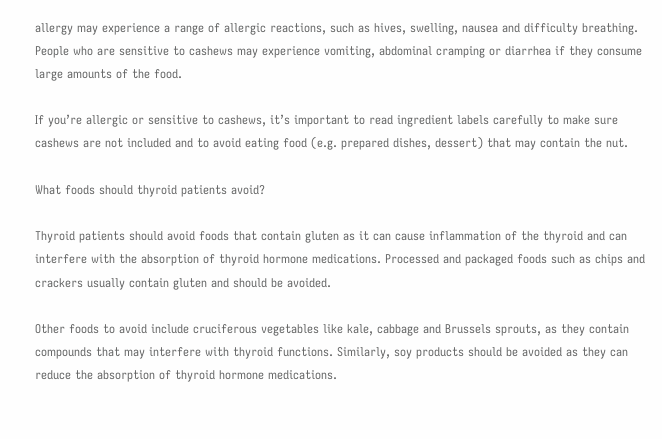allergy may experience a range of allergic reactions, such as hives, swelling, nausea and difficulty breathing. People who are sensitive to cashews may experience vomiting, abdominal cramping or diarrhea if they consume large amounts of the food.

If you’re allergic or sensitive to cashews, it’s important to read ingredient labels carefully to make sure cashews are not included and to avoid eating food (e.g. prepared dishes, dessert) that may contain the nut.

What foods should thyroid patients avoid?

Thyroid patients should avoid foods that contain gluten as it can cause inflammation of the thyroid and can interfere with the absorption of thyroid hormone medications. Processed and packaged foods such as chips and crackers usually contain gluten and should be avoided.

Other foods to avoid include cruciferous vegetables like kale, cabbage and Brussels sprouts, as they contain compounds that may interfere with thyroid functions. Similarly, soy products should be avoided as they can reduce the absorption of thyroid hormone medications.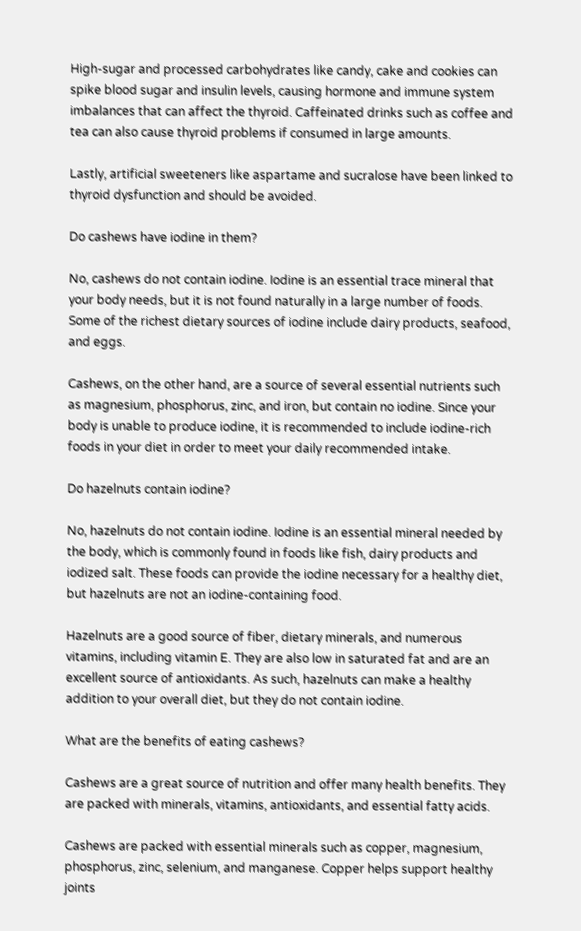High-sugar and processed carbohydrates like candy, cake and cookies can spike blood sugar and insulin levels, causing hormone and immune system imbalances that can affect the thyroid. Caffeinated drinks such as coffee and tea can also cause thyroid problems if consumed in large amounts.

Lastly, artificial sweeteners like aspartame and sucralose have been linked to thyroid dysfunction and should be avoided.

Do cashews have iodine in them?

No, cashews do not contain iodine. Iodine is an essential trace mineral that your body needs, but it is not found naturally in a large number of foods. Some of the richest dietary sources of iodine include dairy products, seafood, and eggs.

Cashews, on the other hand, are a source of several essential nutrients such as magnesium, phosphorus, zinc, and iron, but contain no iodine. Since your body is unable to produce iodine, it is recommended to include iodine-rich foods in your diet in order to meet your daily recommended intake.

Do hazelnuts contain iodine?

No, hazelnuts do not contain iodine. Iodine is an essential mineral needed by the body, which is commonly found in foods like fish, dairy products and iodized salt. These foods can provide the iodine necessary for a healthy diet, but hazelnuts are not an iodine-containing food.

Hazelnuts are a good source of fiber, dietary minerals, and numerous vitamins, including vitamin E. They are also low in saturated fat and are an excellent source of antioxidants. As such, hazelnuts can make a healthy addition to your overall diet, but they do not contain iodine.

What are the benefits of eating cashews?

Cashews are a great source of nutrition and offer many health benefits. They are packed with minerals, vitamins, antioxidants, and essential fatty acids.

Cashews are packed with essential minerals such as copper, magnesium, phosphorus, zinc, selenium, and manganese. Copper helps support healthy joints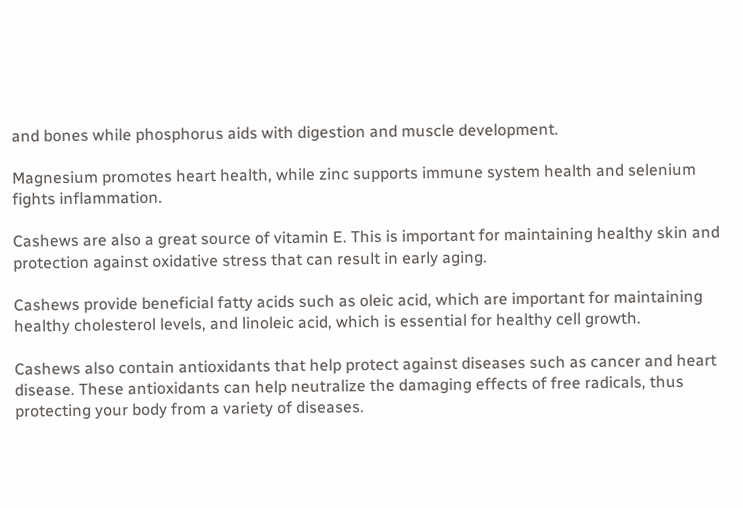and bones while phosphorus aids with digestion and muscle development.

Magnesium promotes heart health, while zinc supports immune system health and selenium fights inflammation.

Cashews are also a great source of vitamin E. This is important for maintaining healthy skin and protection against oxidative stress that can result in early aging.

Cashews provide beneficial fatty acids such as oleic acid, which are important for maintaining healthy cholesterol levels, and linoleic acid, which is essential for healthy cell growth.

Cashews also contain antioxidants that help protect against diseases such as cancer and heart disease. These antioxidants can help neutralize the damaging effects of free radicals, thus protecting your body from a variety of diseases.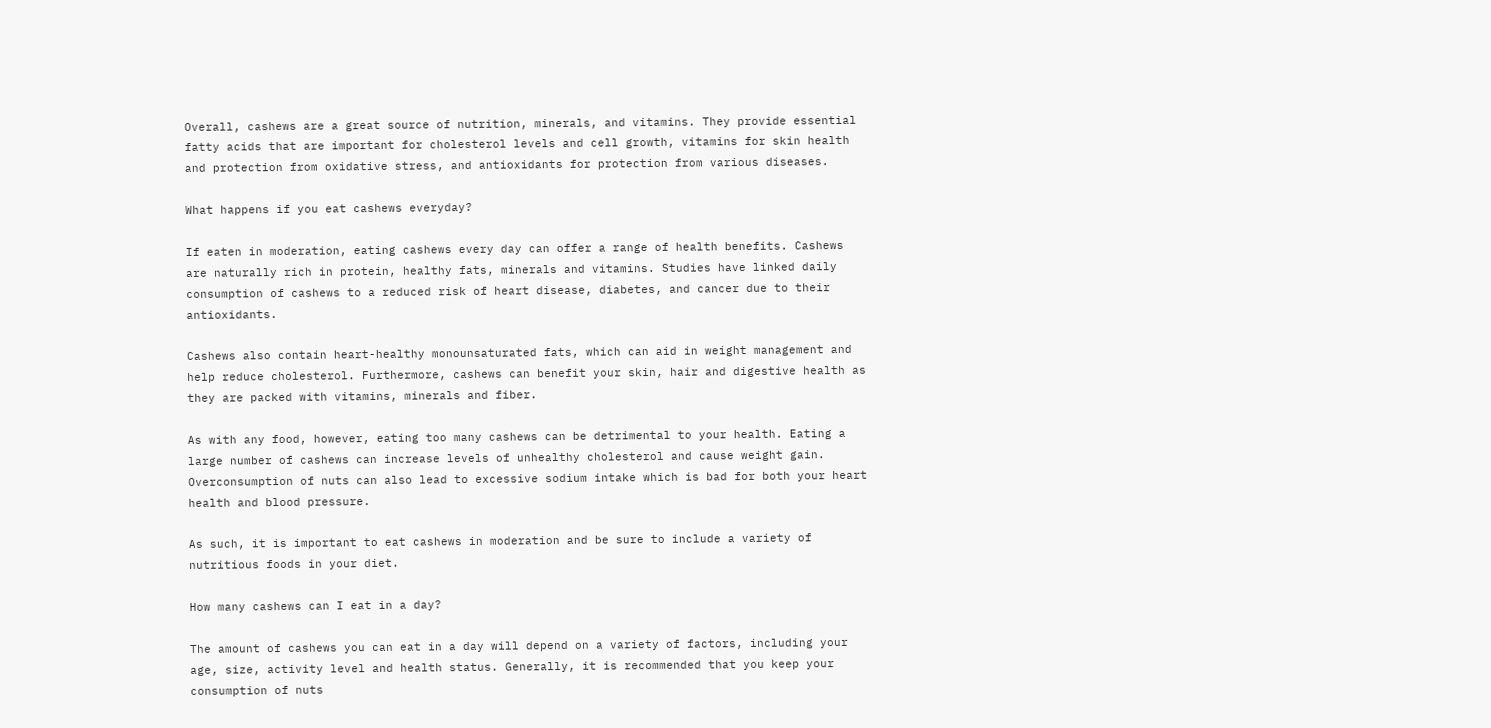Overall, cashews are a great source of nutrition, minerals, and vitamins. They provide essential fatty acids that are important for cholesterol levels and cell growth, vitamins for skin health and protection from oxidative stress, and antioxidants for protection from various diseases.

What happens if you eat cashews everyday?

If eaten in moderation, eating cashews every day can offer a range of health benefits. Cashews are naturally rich in protein, healthy fats, minerals and vitamins. Studies have linked daily consumption of cashews to a reduced risk of heart disease, diabetes, and cancer due to their antioxidants.

Cashews also contain heart-healthy monounsaturated fats, which can aid in weight management and help reduce cholesterol. Furthermore, cashews can benefit your skin, hair and digestive health as they are packed with vitamins, minerals and fiber.

As with any food, however, eating too many cashews can be detrimental to your health. Eating a large number of cashews can increase levels of unhealthy cholesterol and cause weight gain. Overconsumption of nuts can also lead to excessive sodium intake which is bad for both your heart health and blood pressure.

As such, it is important to eat cashews in moderation and be sure to include a variety of nutritious foods in your diet.

How many cashews can I eat in a day?

The amount of cashews you can eat in a day will depend on a variety of factors, including your age, size, activity level and health status. Generally, it is recommended that you keep your consumption of nuts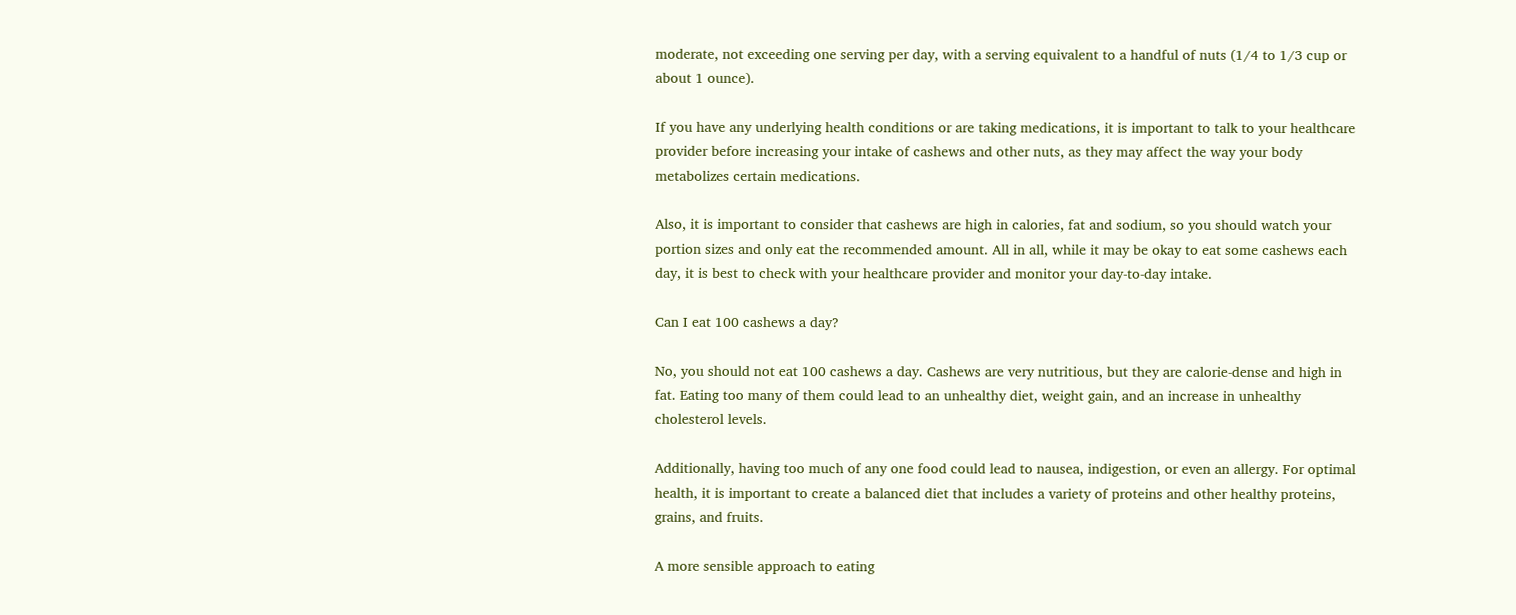moderate, not exceeding one serving per day, with a serving equivalent to a handful of nuts (1/4 to 1/3 cup or about 1 ounce).

If you have any underlying health conditions or are taking medications, it is important to talk to your healthcare provider before increasing your intake of cashews and other nuts, as they may affect the way your body metabolizes certain medications.

Also, it is important to consider that cashews are high in calories, fat and sodium, so you should watch your portion sizes and only eat the recommended amount. All in all, while it may be okay to eat some cashews each day, it is best to check with your healthcare provider and monitor your day-to-day intake.

Can I eat 100 cashews a day?

No, you should not eat 100 cashews a day. Cashews are very nutritious, but they are calorie-dense and high in fat. Eating too many of them could lead to an unhealthy diet, weight gain, and an increase in unhealthy cholesterol levels.

Additionally, having too much of any one food could lead to nausea, indigestion, or even an allergy. For optimal health, it is important to create a balanced diet that includes a variety of proteins and other healthy proteins, grains, and fruits.

A more sensible approach to eating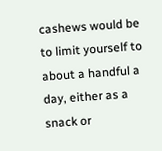cashews would be to limit yourself to about a handful a day, either as a snack or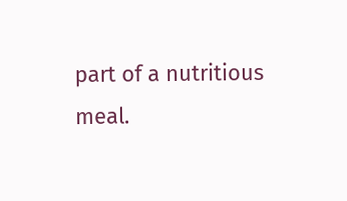part of a nutritious meal.